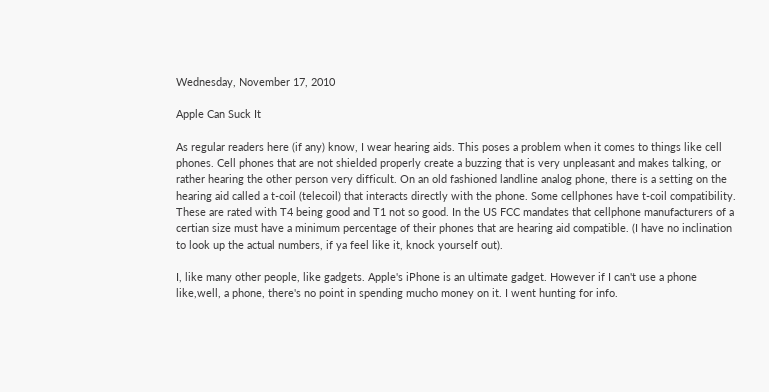Wednesday, November 17, 2010

Apple Can Suck It

As regular readers here (if any) know, I wear hearing aids. This poses a problem when it comes to things like cell phones. Cell phones that are not shielded properly create a buzzing that is very unpleasant and makes talking, or rather hearing the other person very difficult. On an old fashioned landline analog phone, there is a setting on the hearing aid called a t-coil (telecoil) that interacts directly with the phone. Some cellphones have t-coil compatibility. These are rated with T4 being good and T1 not so good. In the US FCC mandates that cellphone manufacturers of a certian size must have a minimum percentage of their phones that are hearing aid compatible. (I have no inclination to look up the actual numbers, if ya feel like it, knock yourself out).

I, like many other people, like gadgets. Apple's iPhone is an ultimate gadget. However if I can't use a phone like,well, a phone, there's no point in spending mucho money on it. I went hunting for info.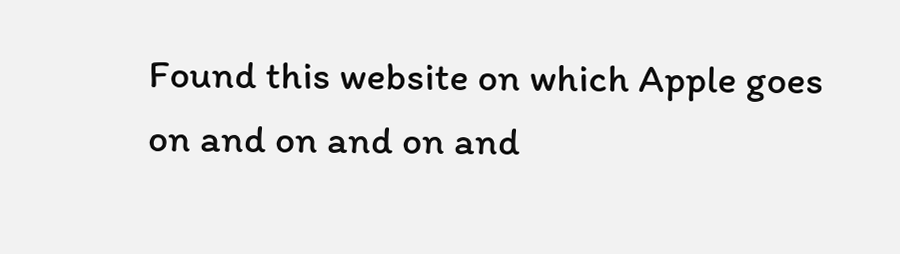Found this website on which Apple goes on and on and on and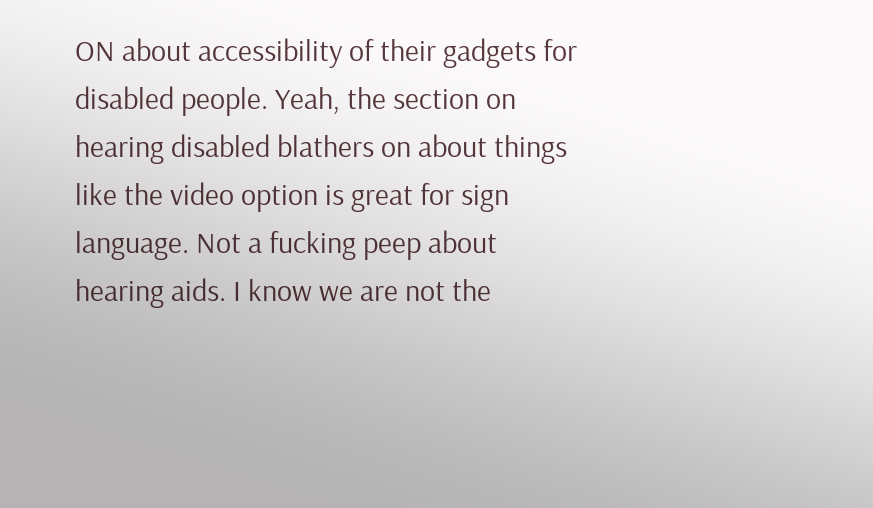ON about accessibility of their gadgets for disabled people. Yeah, the section on hearing disabled blathers on about things like the video option is great for sign language. Not a fucking peep about hearing aids. I know we are not the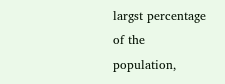largst percentage of the population,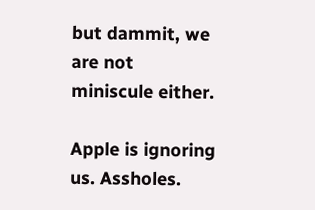but dammit, we are not miniscule either.

Apple is ignoring us. Assholes.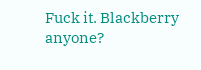Fuck it. Blackberry anyone?